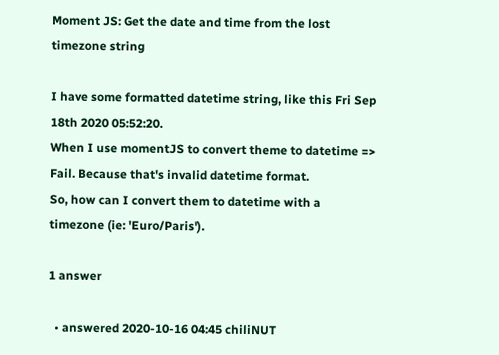Moment JS: Get the date and time from the lost timezone string

I have some formatted datetime string, like this Fri Sep 18th 2020 05:52:20.
When I use momentJS to convert theme to datetime => Fail. Because that's invalid datetime format.
So, how can I convert them to datetime with a timezone (ie: 'Euro/Paris').

1 answer

  • answered 2020-10-16 04:45 chiliNUT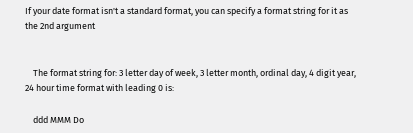If your date format isn't a standard format, you can specify a format string for it as the 2nd argument


    The format string for: 3 letter day of week, 3 letter month, ordinal day, 4 digit year, 24 hour time format with leading 0 is:

    ddd MMM Do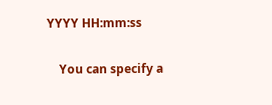YYYY HH:mm:ss

    You can specify a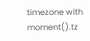timezone with moment().tz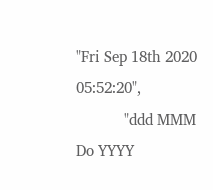"Fri Sep 18th 2020 05:52:20",
            "ddd MMM Do YYYY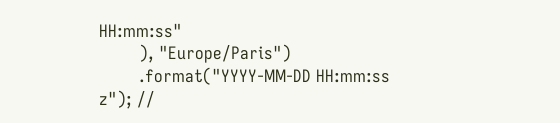HH:mm:ss"
        ), "Europe/Paris")
        .format("YYYY-MM-DD HH:mm:ss z"); //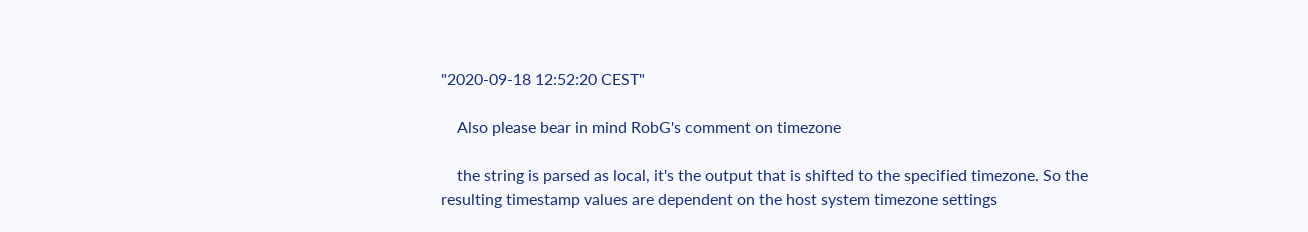"2020-09-18 12:52:20 CEST"

    Also please bear in mind RobG's comment on timezone

    the string is parsed as local, it's the output that is shifted to the specified timezone. So the resulting timestamp values are dependent on the host system timezone settings